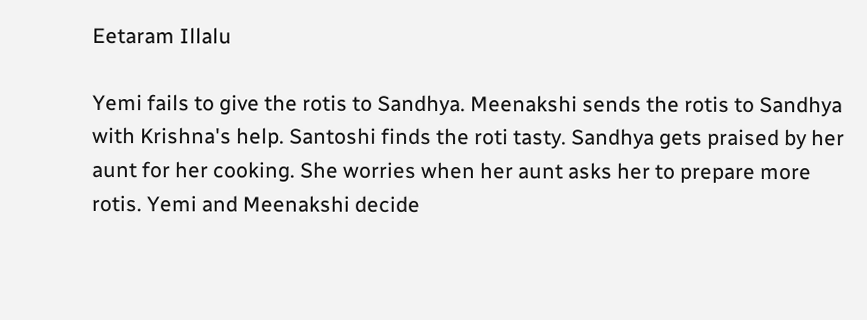Eetaram Illalu

Yemi fails to give the rotis to Sandhya. Meenakshi sends the rotis to Sandhya with Krishna's help. Santoshi finds the roti tasty. Sandhya gets praised by her aunt for her cooking. She worries when her aunt asks her to prepare more rotis. Yemi and Meenakshi decide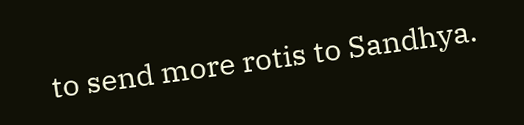to send more rotis to Sandhya.